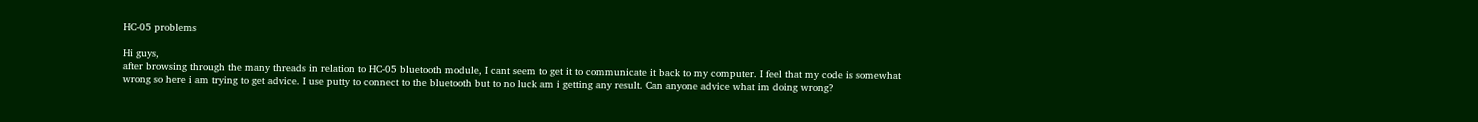HC-05 problems

Hi guys,
after browsing through the many threads in relation to HC-05 bluetooth module, I cant seem to get it to communicate it back to my computer. I feel that my code is somewhat wrong so here i am trying to get advice. I use putty to connect to the bluetooth but to no luck am i getting any result. Can anyone advice what im doing wrong?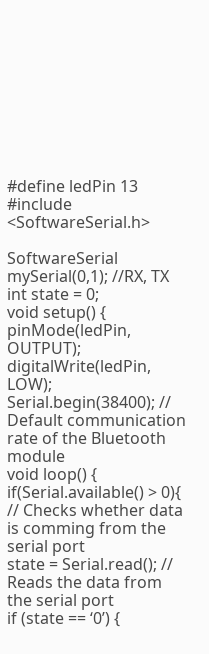#define ledPin 13
#include <SoftwareSerial.h>

SoftwareSerial mySerial(0,1); //RX, TX
int state = 0;
void setup() {
pinMode(ledPin, OUTPUT);
digitalWrite(ledPin, LOW);
Serial.begin(38400); // Default communication rate of the Bluetooth module
void loop() {
if(Serial.available() > 0){ // Checks whether data is comming from the serial port
state = Serial.read(); // Reads the data from the serial port
if (state == ‘0’) {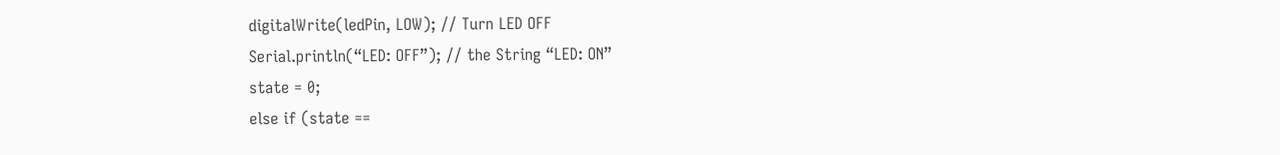digitalWrite(ledPin, LOW); // Turn LED OFF
Serial.println(“LED: OFF”); // the String “LED: ON”
state = 0;
else if (state ==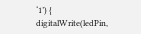‘1’) {
digitalWrite(ledPin,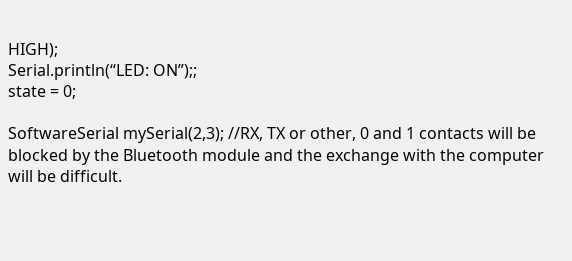HIGH);
Serial.println(“LED: ON”);;
state = 0;

SoftwareSerial mySerial(2,3); //RX, TX or other, 0 and 1 contacts will be blocked by the Bluetooth module and the exchange with the computer will be difficult.